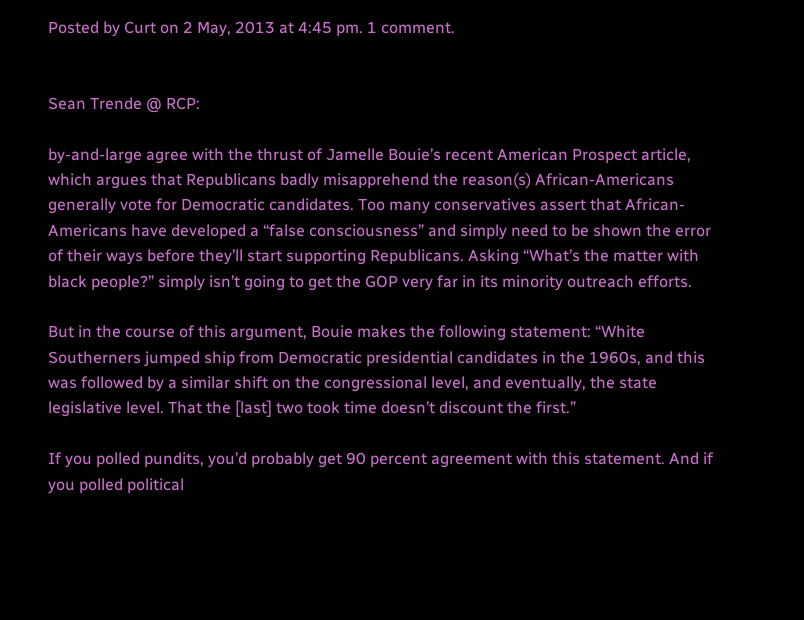Posted by Curt on 2 May, 2013 at 4:45 pm. 1 comment.


Sean Trende @ RCP:

by-and-large agree with the thrust of Jamelle Bouie’s recent American Prospect article, which argues that Republicans badly misapprehend the reason(s) African-Americans generally vote for Democratic candidates. Too many conservatives assert that African-Americans have developed a “false consciousness” and simply need to be shown the error of their ways before they’ll start supporting Republicans. Asking “What’s the matter with black people?” simply isn’t going to get the GOP very far in its minority outreach efforts.

But in the course of this argument, Bouie makes the following statement: “White Southerners jumped ship from Democratic presidential candidates in the 1960s, and this was followed by a similar shift on the congressional level, and eventually, the state legislative level. That the [last] two took time doesn’t discount the first.”

If you polled pundits, you’d probably get 90 percent agreement with this statement. And if you polled political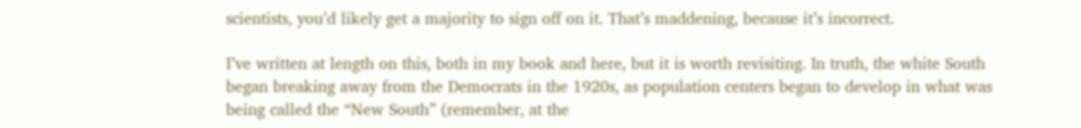scientists, you’d likely get a majority to sign off on it. That’s maddening, because it’s incorrect.

I’ve written at length on this, both in my book and here, but it is worth revisiting. In truth, the white South began breaking away from the Democrats in the 1920s, as population centers began to develop in what was being called the “New South” (remember, at the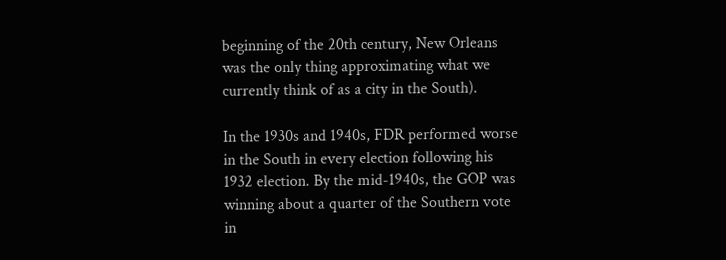beginning of the 20th century, New Orleans was the only thing approximating what we currently think of as a city in the South).

In the 1930s and 1940s, FDR performed worse in the South in every election following his 1932 election. By the mid-1940s, the GOP was winning about a quarter of the Southern vote in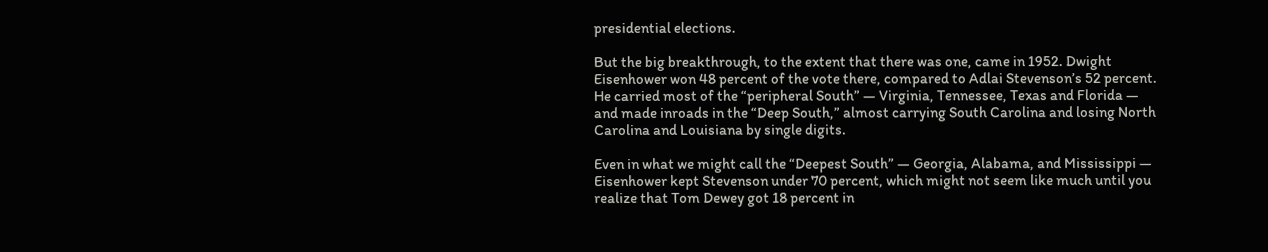presidential elections.

But the big breakthrough, to the extent that there was one, came in 1952. Dwight Eisenhower won 48 percent of the vote there, compared to Adlai Stevenson’s 52 percent. He carried most of the “peripheral South” — Virginia, Tennessee, Texas and Florida — and made inroads in the “Deep South,” almost carrying South Carolina and losing North Carolina and Louisiana by single digits.

Even in what we might call the “Deepest South” — Georgia, Alabama, and Mississippi — Eisenhower kept Stevenson under 70 percent, which might not seem like much until you realize that Tom Dewey got 18 percent in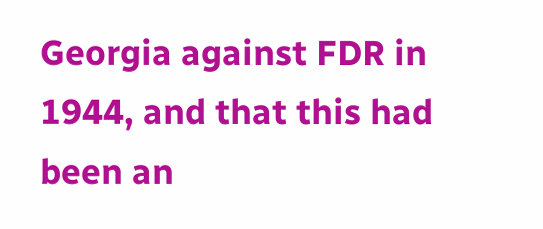Georgia against FDR in 1944, and that this had been an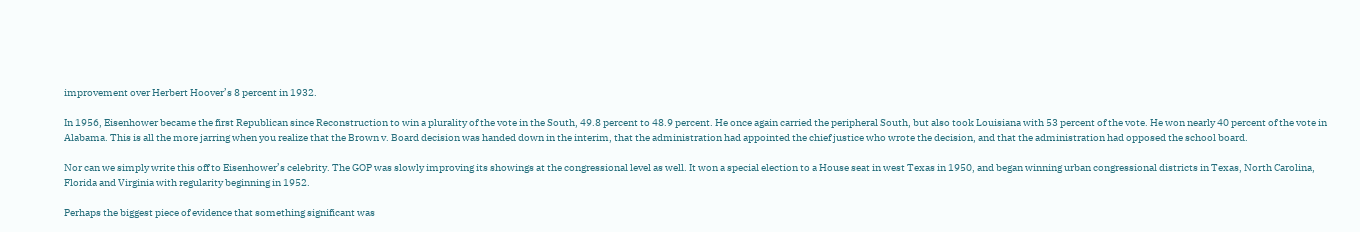improvement over Herbert Hoover’s 8 percent in 1932.

In 1956, Eisenhower became the first Republican since Reconstruction to win a plurality of the vote in the South, 49.8 percent to 48.9 percent. He once again carried the peripheral South, but also took Louisiana with 53 percent of the vote. He won nearly 40 percent of the vote in Alabama. This is all the more jarring when you realize that the Brown v. Board decision was handed down in the interim, that the administration had appointed the chief justice who wrote the decision, and that the administration had opposed the school board.

Nor can we simply write this off to Eisenhower’s celebrity. The GOP was slowly improving its showings at the congressional level as well. It won a special election to a House seat in west Texas in 1950, and began winning urban congressional districts in Texas, North Carolina, Florida and Virginia with regularity beginning in 1952.

Perhaps the biggest piece of evidence that something significant was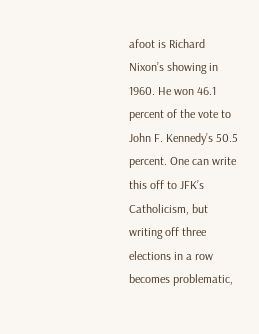afoot is Richard Nixon’s showing in 1960. He won 46.1 percent of the vote to John F. Kennedy’s 50.5 percent. One can write this off to JFK’s Catholicism, but writing off three elections in a row becomes problematic,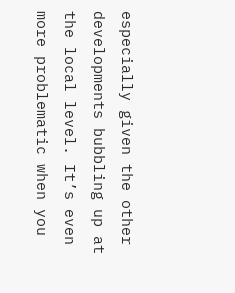especially given the other developments bubbling up at the local level. It’s even more problematic when you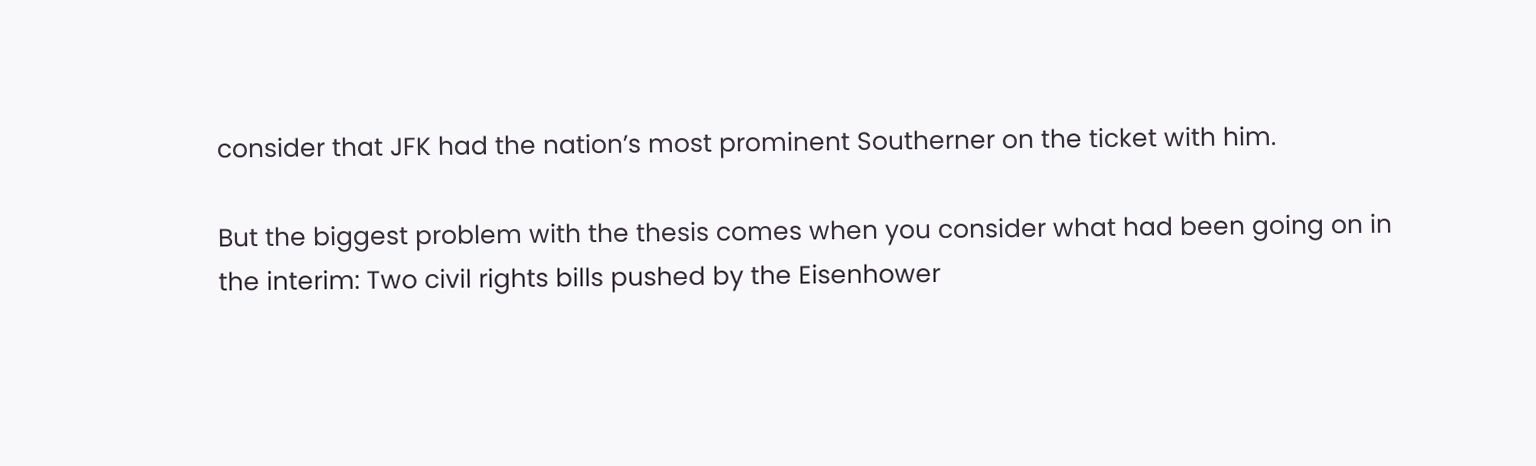consider that JFK had the nation’s most prominent Southerner on the ticket with him.

But the biggest problem with the thesis comes when you consider what had been going on in the interim: Two civil rights bills pushed by the Eisenhower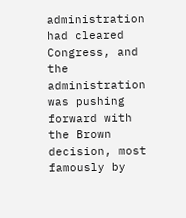administration had cleared Congress, and the administration was pushing forward with the Brown decision, most famously by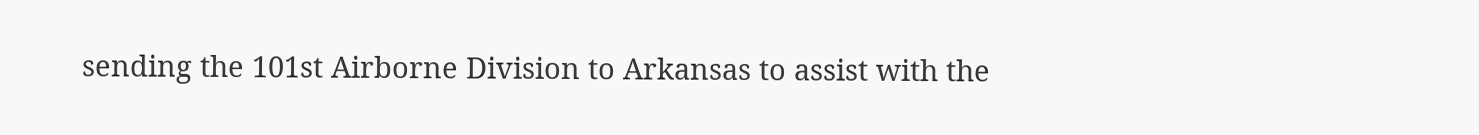sending the 101st Airborne Division to Arkansas to assist with the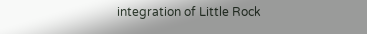integration of Little Rock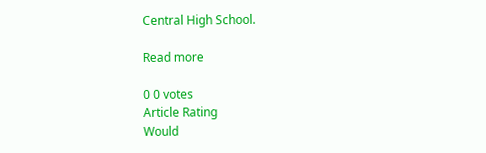Central High School.

Read more

0 0 votes
Article Rating
Would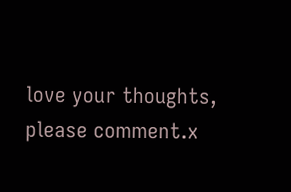love your thoughts, please comment.x